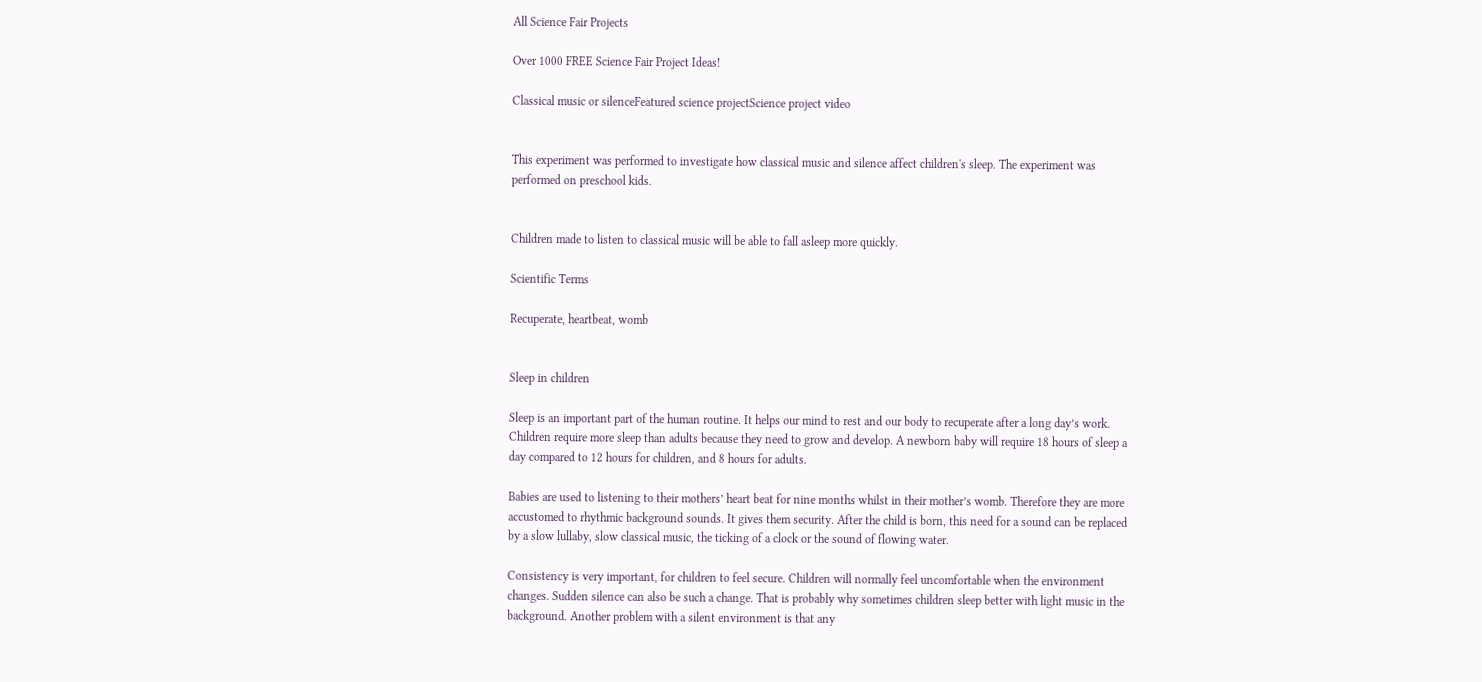All Science Fair Projects

Over 1000 FREE Science Fair Project Ideas!

Classical music or silenceFeatured science projectScience project video


This experiment was performed to investigate how classical music and silence affect children's sleep. The experiment was performed on preschool kids.


Children made to listen to classical music will be able to fall asleep more quickly.

Scientific Terms

Recuperate, heartbeat, womb


Sleep in children

Sleep is an important part of the human routine. It helps our mind to rest and our body to recuperate after a long day’s work. Children require more sleep than adults because they need to grow and develop. A newborn baby will require 18 hours of sleep a day compared to 12 hours for children, and 8 hours for adults.

Babies are used to listening to their mothers’ heart beat for nine months whilst in their mother’s womb. Therefore they are more accustomed to rhythmic background sounds. It gives them security. After the child is born, this need for a sound can be replaced by a slow lullaby, slow classical music, the ticking of a clock or the sound of flowing water.

Consistency is very important, for children to feel secure. Children will normally feel uncomfortable when the environment changes. Sudden silence can also be such a change. That is probably why sometimes children sleep better with light music in the background. Another problem with a silent environment is that any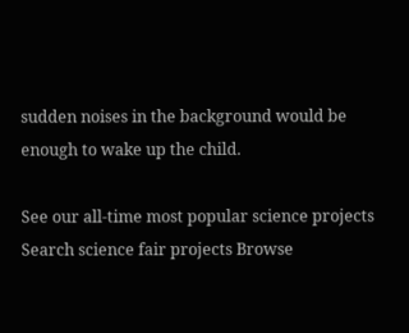sudden noises in the background would be enough to wake up the child.

See our all-time most popular science projects
Search science fair projects Browse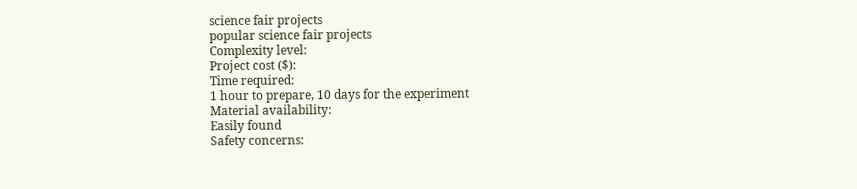science fair projects
popular science fair projects
Complexity level:
Project cost ($):
Time required:
1 hour to prepare, 10 days for the experiment
Material availability:
Easily found
Safety concerns: